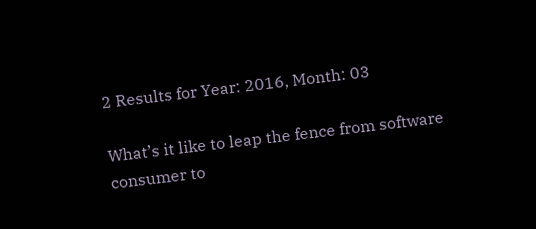2 Results for Year: 2016, Month: 03

What’s it like to leap the fence from software consumer to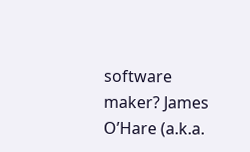software maker? James O’Hare (a.k.a.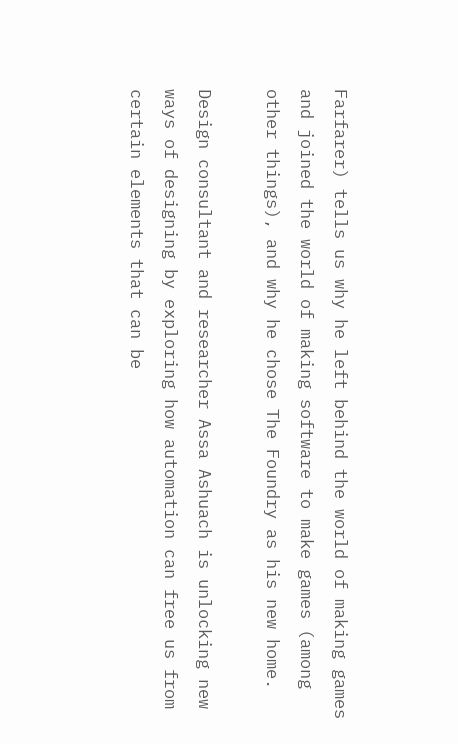Farfarer) tells us why he left behind the world of making games and joined the world of making software to make games (among other things), and why he chose The Foundry as his new home.

Design consultant and researcher Assa Ashuach is unlocking new ways of designing by exploring how automation can free us from certain elements that can be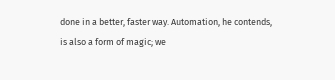done in a better, faster way. Automation, he contends, is also a form of magic; we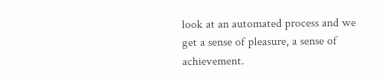look at an automated process and we get a sense of pleasure, a sense of achievement.